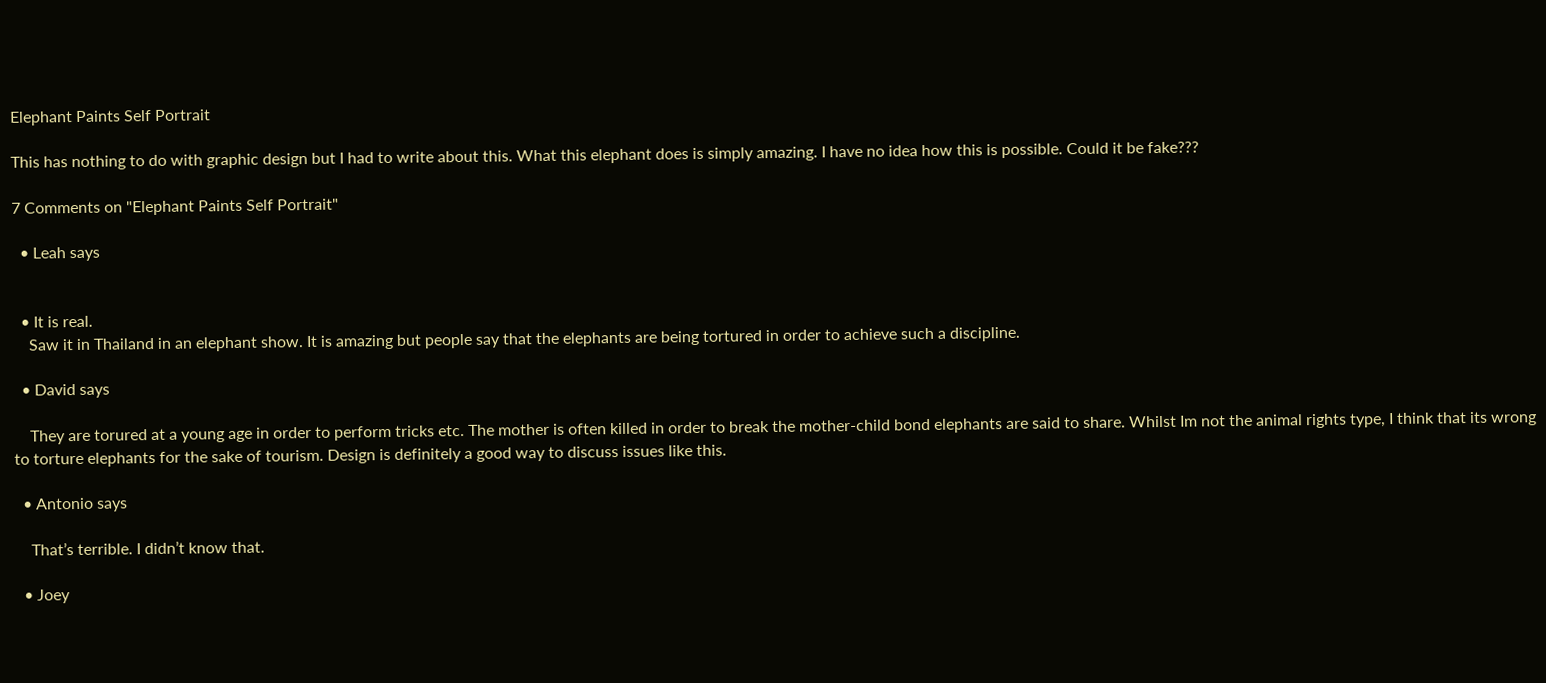Elephant Paints Self Portrait

This has nothing to do with graphic design but I had to write about this. What this elephant does is simply amazing. I have no idea how this is possible. Could it be fake???

7 Comments on "Elephant Paints Self Portrait"

  • Leah says


  • It is real.
    Saw it in Thailand in an elephant show. It is amazing but people say that the elephants are being tortured in order to achieve such a discipline.

  • David says

    They are torured at a young age in order to perform tricks etc. The mother is often killed in order to break the mother-child bond elephants are said to share. Whilst Im not the animal rights type, I think that its wrong to torture elephants for the sake of tourism. Design is definitely a good way to discuss issues like this.

  • Antonio says

    That’s terrible. I didn’t know that.

  • Joey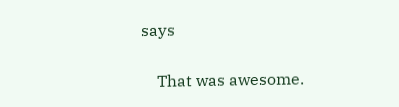says

    That was awesome.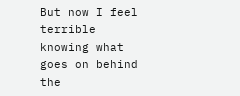But now I feel terrible knowing what goes on behind the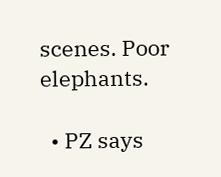scenes. Poor elephants.

  • PZ says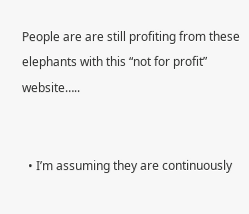People are are still profiting from these elephants with this “not for profit” website…..


  • I’m assuming they are continuously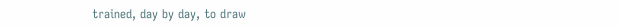trained, day by day, to draw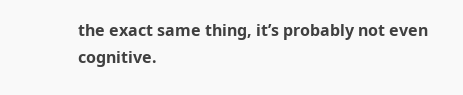the exact same thing, it’s probably not even cognitive.